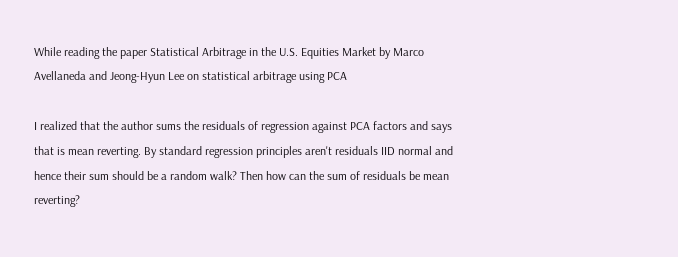While reading the paper Statistical Arbitrage in the U.S. Equities Market by Marco Avellaneda and Jeong-Hyun Lee on statistical arbitrage using PCA

I realized that the author sums the residuals of regression against PCA factors and says that is mean reverting. By standard regression principles aren't residuals IID normal and hence their sum should be a random walk? Then how can the sum of residuals be mean reverting?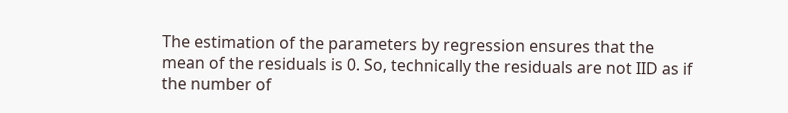The estimation of the parameters by regression ensures that the mean of the residuals is 0. So, technically the residuals are not IID as if the number of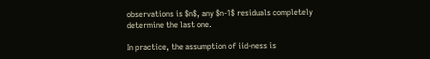observations is $n$, any $n-1$ residuals completely determine the last one.

In practice, the assumption of iid-ness is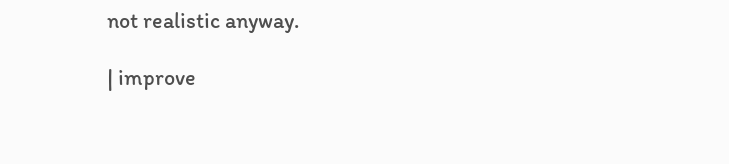not realistic anyway.

| improve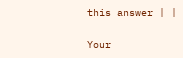this answer | |

Your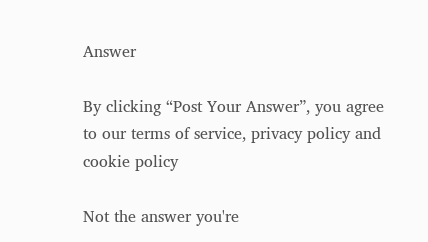Answer

By clicking “Post Your Answer”, you agree to our terms of service, privacy policy and cookie policy

Not the answer you're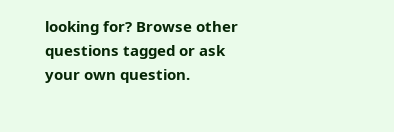looking for? Browse other questions tagged or ask your own question.